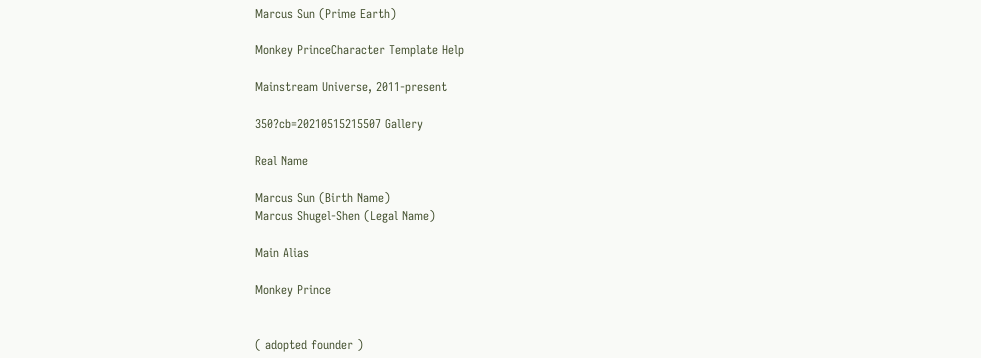Marcus Sun (Prime Earth)

Monkey PrinceCharacter Template Help

Mainstream Universe, 2011-present

350?cb=20210515215507 Gallery

Real Name

Marcus Sun (Birth Name)
Marcus Shugel-Shen (Legal Name)

Main Alias

Monkey Prince


( adopted founder )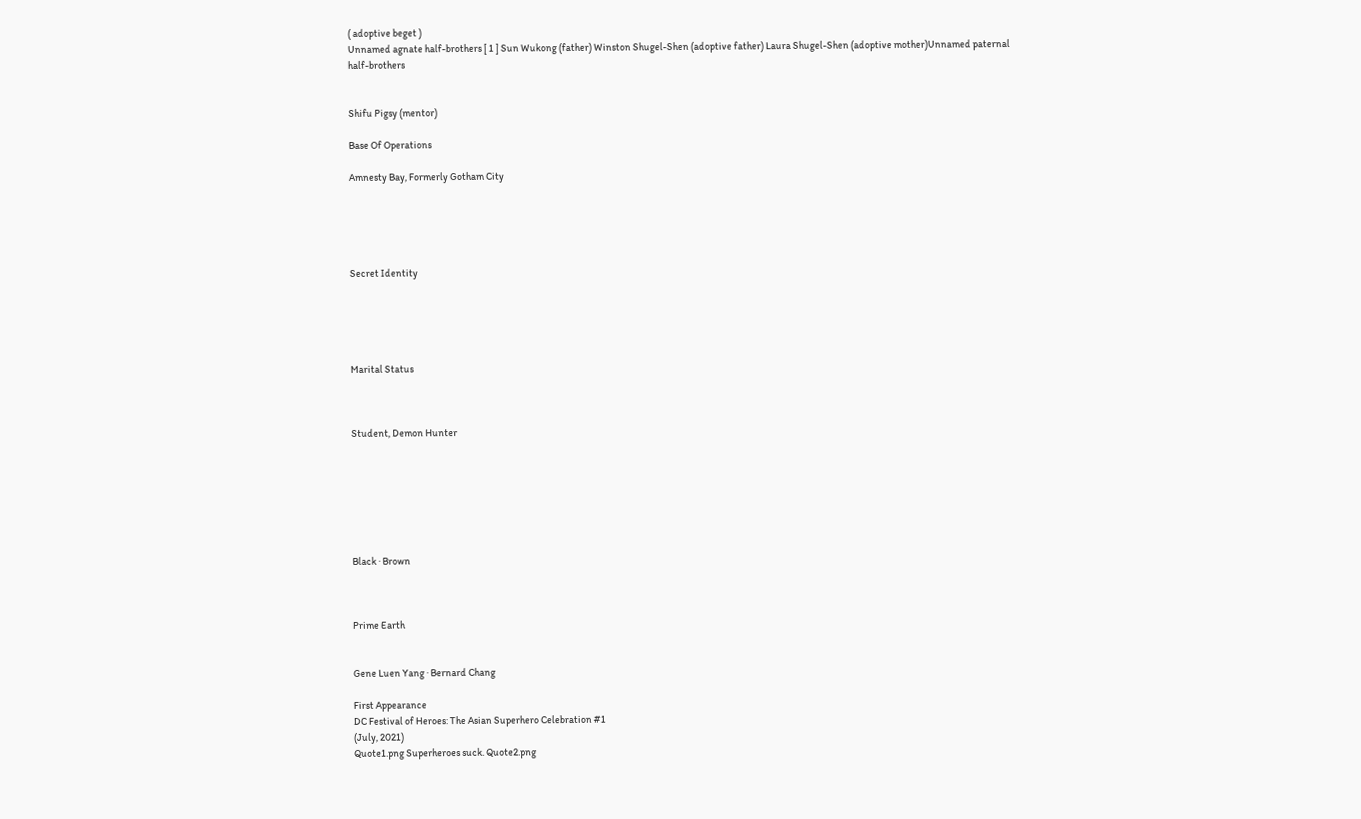( adoptive beget )
Unnamed agnate half-brothers [ 1 ] Sun Wukong (father) Winston Shugel-Shen (adoptive father) Laura Shugel-Shen (adoptive mother)Unnamed paternal half-brothers


Shifu Pigsy (mentor)

Base Of Operations

Amnesty Bay, Formerly Gotham City





Secret Identity





Marital Status



Student, Demon Hunter







Black · Brown



Prime Earth


Gene Luen Yang · Bernard Chang

First Appearance
DC Festival of Heroes: The Asian Superhero Celebration #1
(July, 2021)
Quote1.png Superheroes suck. Quote2.png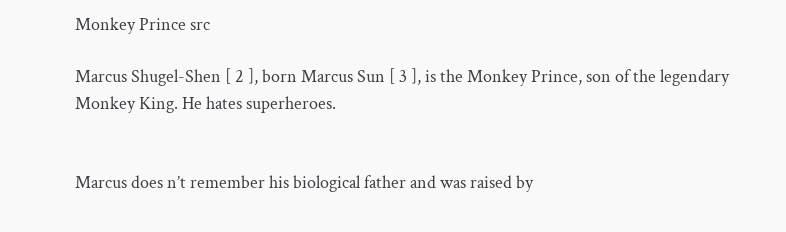Monkey Prince src

Marcus Shugel-Shen [ 2 ], born Marcus Sun [ 3 ], is the Monkey Prince, son of the legendary Monkey King. He hates superheroes.


Marcus does n’t remember his biological father and was raised by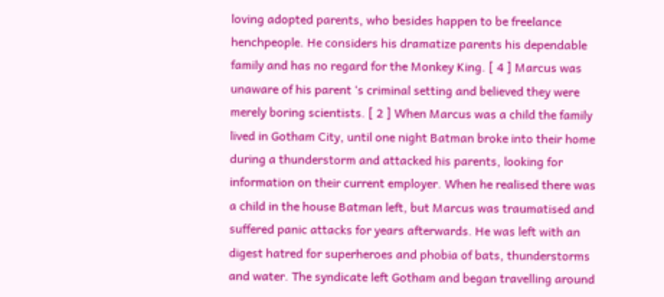loving adopted parents, who besides happen to be freelance henchpeople. He considers his dramatize parents his dependable family and has no regard for the Monkey King. [ 4 ] Marcus was unaware of his parent ‘s criminal setting and believed they were merely boring scientists. [ 2 ] When Marcus was a child the family lived in Gotham City, until one night Batman broke into their home during a thunderstorm and attacked his parents, looking for information on their current employer. When he realised there was a child in the house Batman left, but Marcus was traumatised and suffered panic attacks for years afterwards. He was left with an digest hatred for superheroes and phobia of bats, thunderstorms and water. The syndicate left Gotham and began travelling around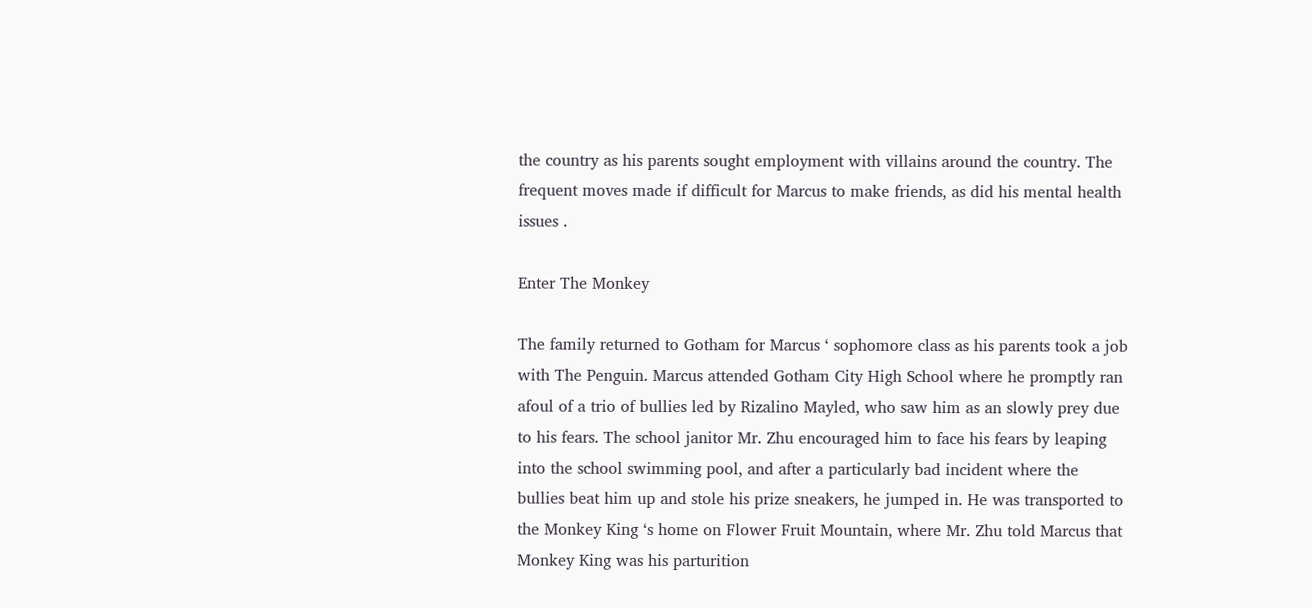the country as his parents sought employment with villains around the country. The frequent moves made if difficult for Marcus to make friends, as did his mental health issues .

Enter The Monkey

The family returned to Gotham for Marcus ‘ sophomore class as his parents took a job with The Penguin. Marcus attended Gotham City High School where he promptly ran afoul of a trio of bullies led by Rizalino Mayled, who saw him as an slowly prey due to his fears. The school janitor Mr. Zhu encouraged him to face his fears by leaping into the school swimming pool, and after a particularly bad incident where the bullies beat him up and stole his prize sneakers, he jumped in. He was transported to the Monkey King ‘s home on Flower Fruit Mountain, where Mr. Zhu told Marcus that Monkey King was his parturition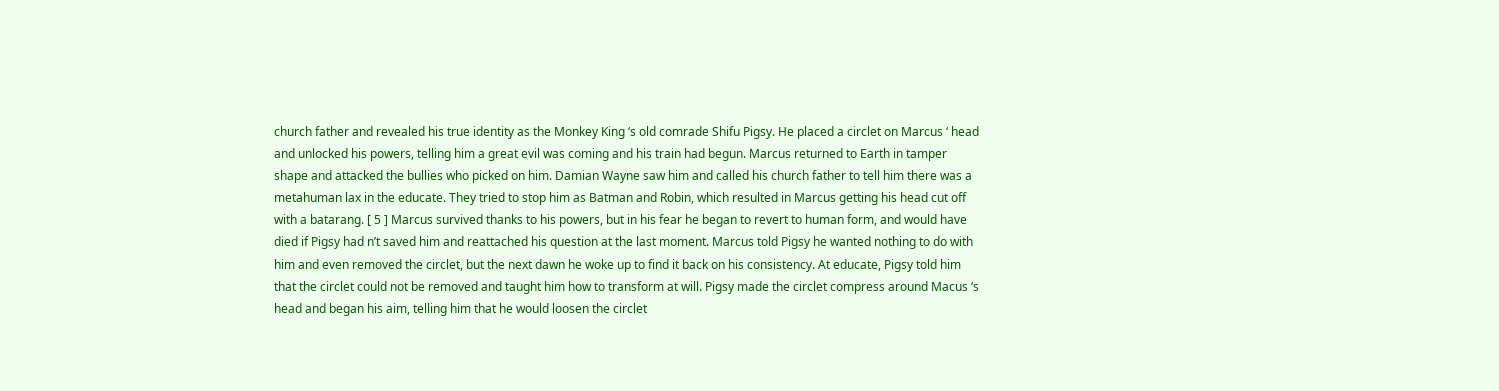church father and revealed his true identity as the Monkey King ‘s old comrade Shifu Pigsy. He placed a circlet on Marcus ‘ head and unlocked his powers, telling him a great evil was coming and his train had begun. Marcus returned to Earth in tamper shape and attacked the bullies who picked on him. Damian Wayne saw him and called his church father to tell him there was a metahuman lax in the educate. They tried to stop him as Batman and Robin, which resulted in Marcus getting his head cut off with a batarang. [ 5 ] Marcus survived thanks to his powers, but in his fear he began to revert to human form, and would have died if Pigsy had n’t saved him and reattached his question at the last moment. Marcus told Pigsy he wanted nothing to do with him and even removed the circlet, but the next dawn he woke up to find it back on his consistency. At educate, Pigsy told him that the circlet could not be removed and taught him how to transform at will. Pigsy made the circlet compress around Macus ‘s head and began his aim, telling him that he would loosen the circlet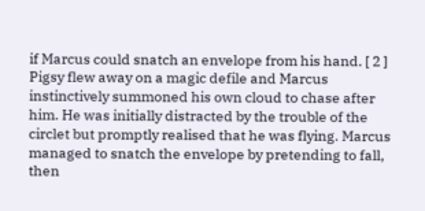if Marcus could snatch an envelope from his hand. [ 2 ] Pigsy flew away on a magic defile and Marcus instinctively summoned his own cloud to chase after him. He was initially distracted by the trouble of the circlet but promptly realised that he was flying. Marcus managed to snatch the envelope by pretending to fall, then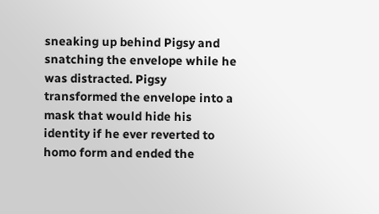sneaking up behind Pigsy and snatching the envelope while he was distracted. Pigsy transformed the envelope into a mask that would hide his identity if he ever reverted to homo form and ended the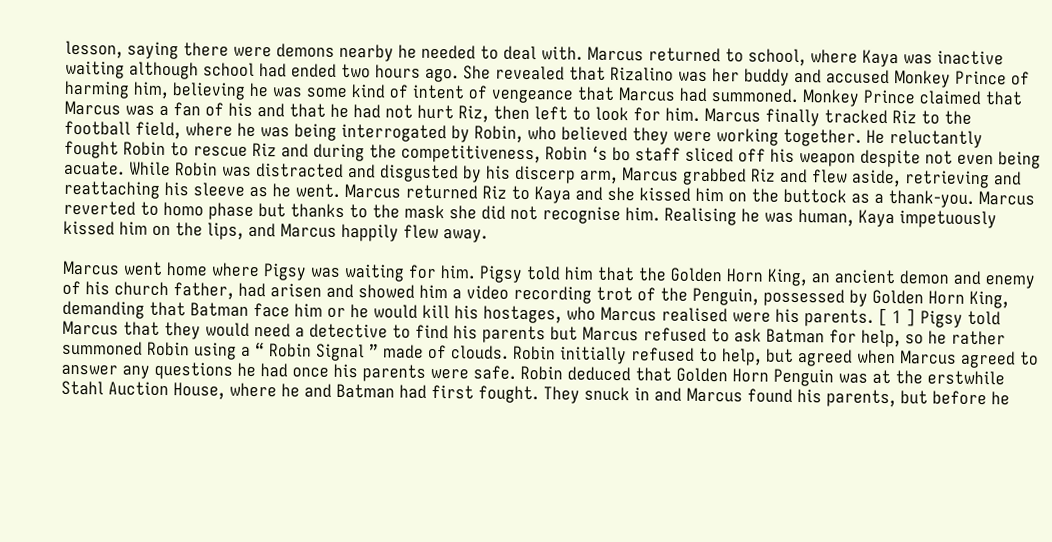lesson, saying there were demons nearby he needed to deal with. Marcus returned to school, where Kaya was inactive waiting although school had ended two hours ago. She revealed that Rizalino was her buddy and accused Monkey Prince of harming him, believing he was some kind of intent of vengeance that Marcus had summoned. Monkey Prince claimed that Marcus was a fan of his and that he had not hurt Riz, then left to look for him. Marcus finally tracked Riz to the football field, where he was being interrogated by Robin, who believed they were working together. He reluctantly fought Robin to rescue Riz and during the competitiveness, Robin ‘s bo staff sliced off his weapon despite not even being acuate. While Robin was distracted and disgusted by his discerp arm, Marcus grabbed Riz and flew aside, retrieving and reattaching his sleeve as he went. Marcus returned Riz to Kaya and she kissed him on the buttock as a thank-you. Marcus reverted to homo phase but thanks to the mask she did not recognise him. Realising he was human, Kaya impetuously kissed him on the lips, and Marcus happily flew away.

Marcus went home where Pigsy was waiting for him. Pigsy told him that the Golden Horn King, an ancient demon and enemy of his church father, had arisen and showed him a video recording trot of the Penguin, possessed by Golden Horn King, demanding that Batman face him or he would kill his hostages, who Marcus realised were his parents. [ 1 ] Pigsy told Marcus that they would need a detective to find his parents but Marcus refused to ask Batman for help, so he rather summoned Robin using a “ Robin Signal ” made of clouds. Robin initially refused to help, but agreed when Marcus agreed to answer any questions he had once his parents were safe. Robin deduced that Golden Horn Penguin was at the erstwhile Stahl Auction House, where he and Batman had first fought. They snuck in and Marcus found his parents, but before he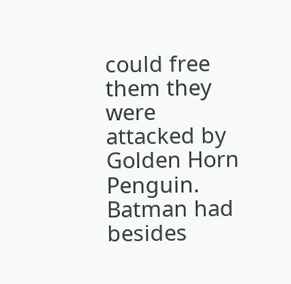could free them they were attacked by Golden Horn Penguin. Batman had besides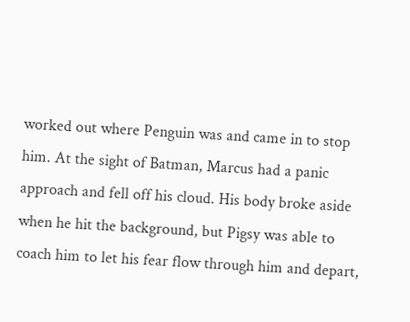worked out where Penguin was and came in to stop him. At the sight of Batman, Marcus had a panic approach and fell off his cloud. His body broke aside when he hit the background, but Pigsy was able to coach him to let his fear flow through him and depart,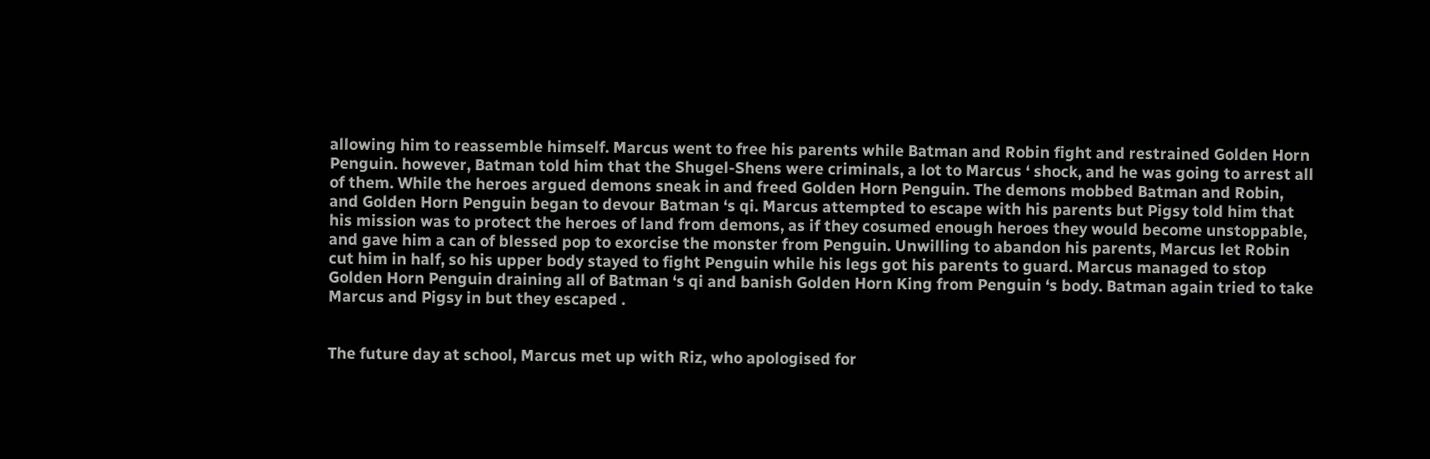allowing him to reassemble himself. Marcus went to free his parents while Batman and Robin fight and restrained Golden Horn Penguin. however, Batman told him that the Shugel-Shens were criminals, a lot to Marcus ‘ shock, and he was going to arrest all of them. While the heroes argued demons sneak in and freed Golden Horn Penguin. The demons mobbed Batman and Robin, and Golden Horn Penguin began to devour Batman ‘s qi. Marcus attempted to escape with his parents but Pigsy told him that his mission was to protect the heroes of land from demons, as if they cosumed enough heroes they would become unstoppable, and gave him a can of blessed pop to exorcise the monster from Penguin. Unwilling to abandon his parents, Marcus let Robin cut him in half, so his upper body stayed to fight Penguin while his legs got his parents to guard. Marcus managed to stop Golden Horn Penguin draining all of Batman ‘s qi and banish Golden Horn King from Penguin ‘s body. Batman again tried to take Marcus and Pigsy in but they escaped .


The future day at school, Marcus met up with Riz, who apologised for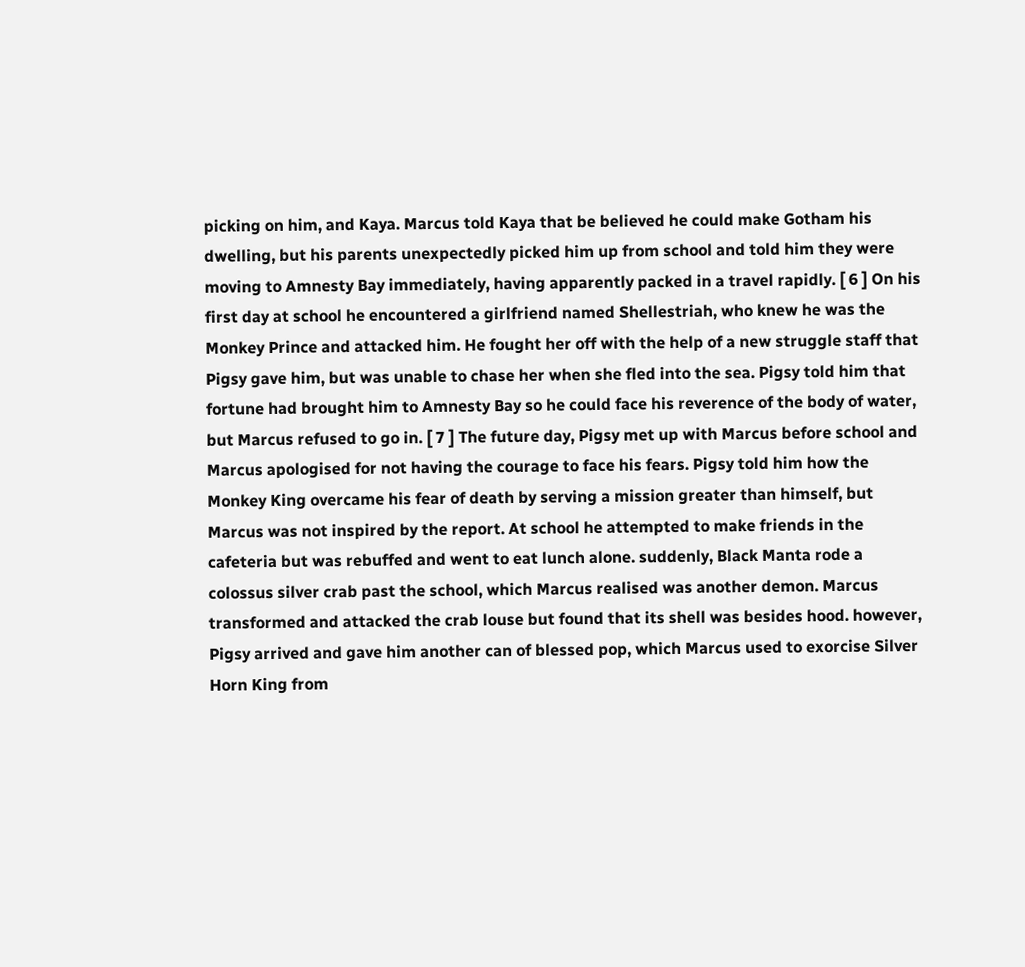picking on him, and Kaya. Marcus told Kaya that be believed he could make Gotham his dwelling, but his parents unexpectedly picked him up from school and told him they were moving to Amnesty Bay immediately, having apparently packed in a travel rapidly. [ 6 ] On his first day at school he encountered a girlfriend named Shellestriah, who knew he was the Monkey Prince and attacked him. He fought her off with the help of a new struggle staff that Pigsy gave him, but was unable to chase her when she fled into the sea. Pigsy told him that fortune had brought him to Amnesty Bay so he could face his reverence of the body of water, but Marcus refused to go in. [ 7 ] The future day, Pigsy met up with Marcus before school and Marcus apologised for not having the courage to face his fears. Pigsy told him how the Monkey King overcame his fear of death by serving a mission greater than himself, but Marcus was not inspired by the report. At school he attempted to make friends in the cafeteria but was rebuffed and went to eat lunch alone. suddenly, Black Manta rode a colossus silver crab past the school, which Marcus realised was another demon. Marcus transformed and attacked the crab louse but found that its shell was besides hood. however, Pigsy arrived and gave him another can of blessed pop, which Marcus used to exorcise Silver Horn King from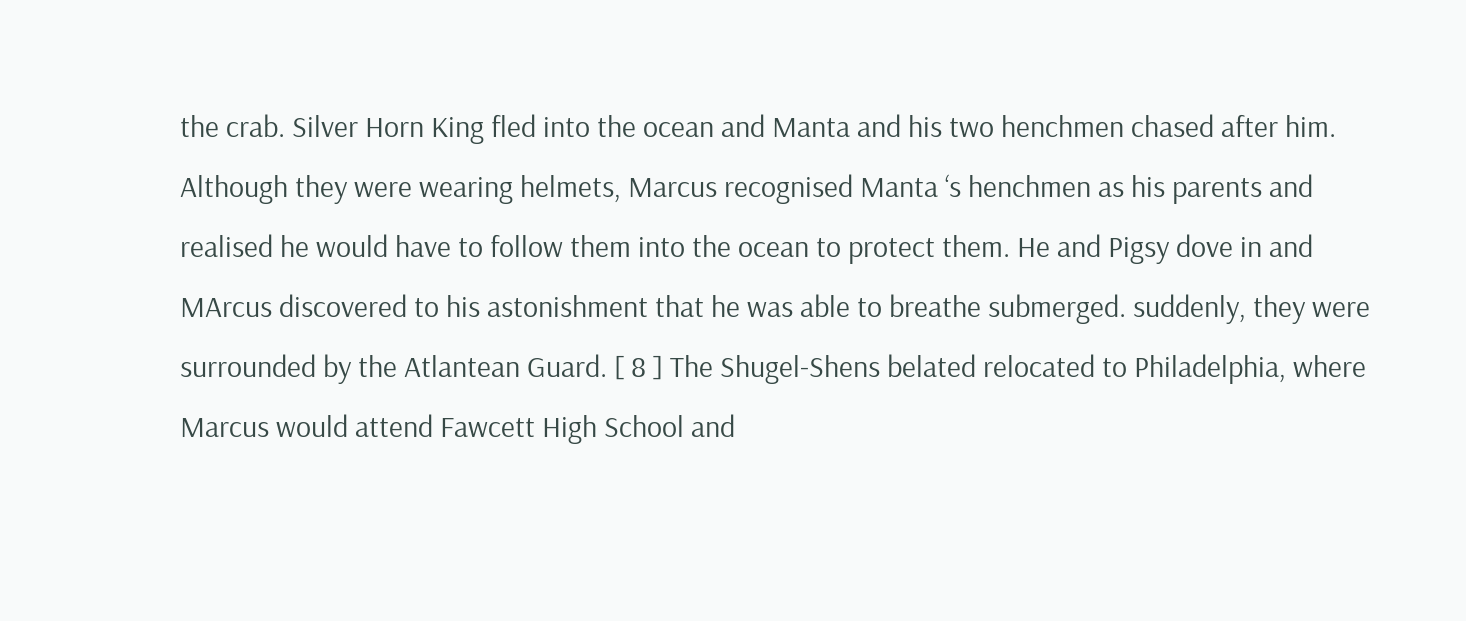the crab. Silver Horn King fled into the ocean and Manta and his two henchmen chased after him. Although they were wearing helmets, Marcus recognised Manta ‘s henchmen as his parents and realised he would have to follow them into the ocean to protect them. He and Pigsy dove in and MArcus discovered to his astonishment that he was able to breathe submerged. suddenly, they were surrounded by the Atlantean Guard. [ 8 ] The Shugel-Shens belated relocated to Philadelphia, where Marcus would attend Fawcett High School and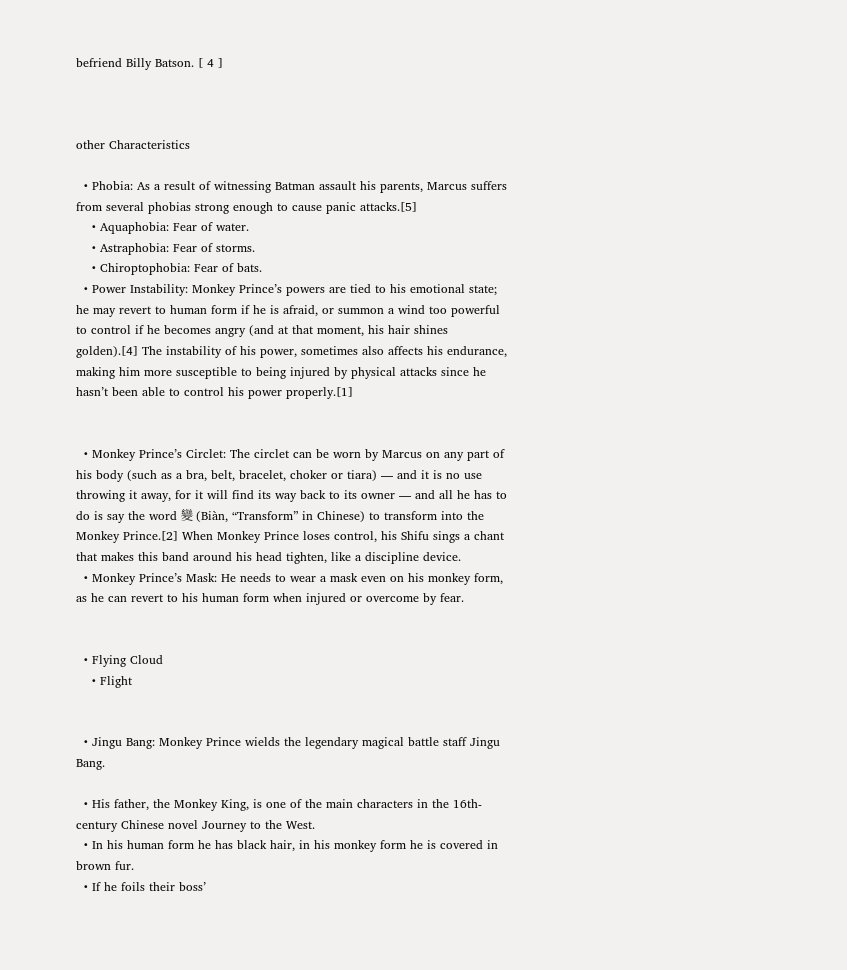befriend Billy Batson. [ 4 ]



other Characteristics

  • Phobia: As a result of witnessing Batman assault his parents, Marcus suffers from several phobias strong enough to cause panic attacks.[5]
    • Aquaphobia: Fear of water.
    • Astraphobia: Fear of storms.
    • Chiroptophobia: Fear of bats.
  • Power Instability: Monkey Prince’s powers are tied to his emotional state; he may revert to human form if he is afraid, or summon a wind too powerful to control if he becomes angry (and at that moment, his hair shines golden).[4] The instability of his power, sometimes also affects his endurance, making him more susceptible to being injured by physical attacks since he hasn’t been able to control his power properly.[1]


  • Monkey Prince’s Circlet: The circlet can be worn by Marcus on any part of his body (such as a bra, belt, bracelet, choker or tiara) — and it is no use throwing it away, for it will find its way back to its owner — and all he has to do is say the word 變 (Biàn, “Transform” in Chinese) to transform into the Monkey Prince.[2] When Monkey Prince loses control, his Shifu sings a chant that makes this band around his head tighten, like a discipline device.
  • Monkey Prince’s Mask: He needs to wear a mask even on his monkey form, as he can revert to his human form when injured or overcome by fear.


  • Flying Cloud
    • Flight


  • Jingu Bang: Monkey Prince wields the legendary magical battle staff Jingu Bang.

  • His father, the Monkey King, is one of the main characters in the 16th-century Chinese novel Journey to the West.
  • In his human form he has black hair, in his monkey form he is covered in brown fur.
  • If he foils their boss’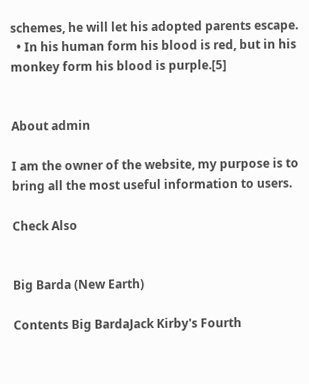schemes, he will let his adopted parents escape.
  • In his human form his blood is red, but in his monkey form his blood is purple.[5]


About admin

I am the owner of the website, my purpose is to bring all the most useful information to users.

Check Also


Big Barda (New Earth)

Contents Big BardaJack Kirby's Fourth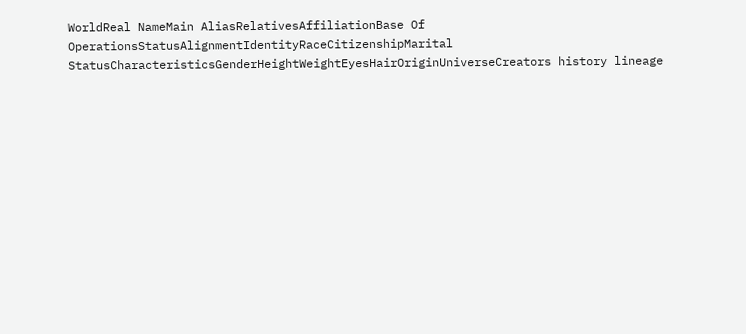WorldReal NameMain AliasRelativesAffiliationBase Of OperationsStatusAlignmentIdentityRaceCitizenshipMarital StatusCharacteristicsGenderHeightWeightEyesHairOriginUniverseCreators history lineage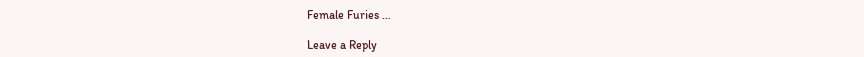Female Furies …

Leave a Reply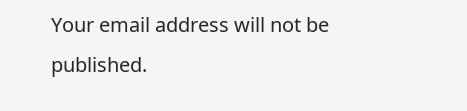Your email address will not be published.